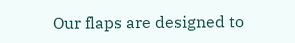Our flaps are designed to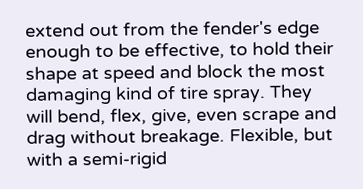extend out from the fender's edge enough to be effective, to hold their shape at speed and block the most damaging kind of tire spray. They will bend, flex, give, even scrape and drag without breakage. Flexible, but with a semi-rigid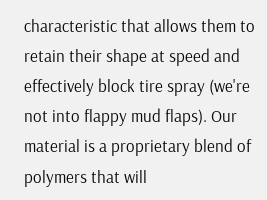characteristic that allows them to retain their shape at speed and effectively block tire spray (we're not into flappy mud flaps). Our material is a proprietary blend of polymers that will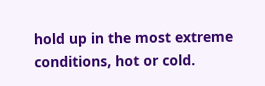hold up in the most extreme conditions, hot or cold.